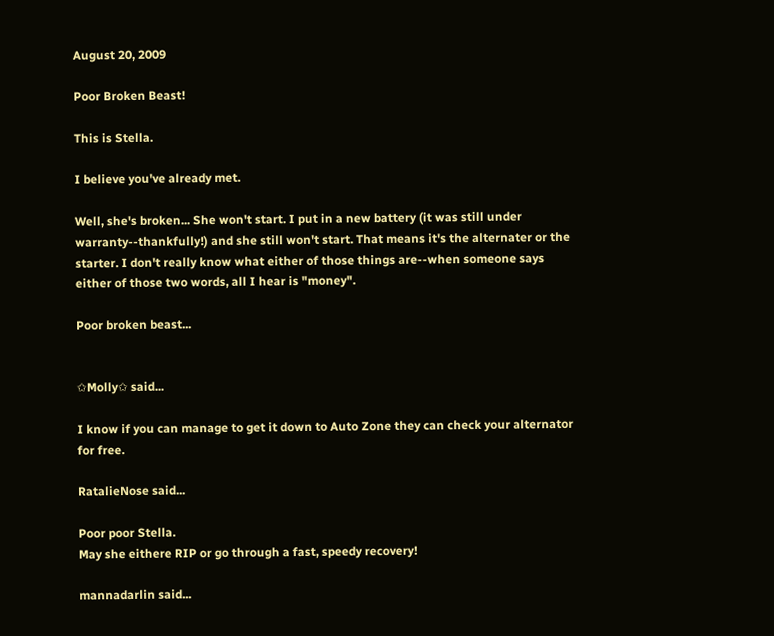August 20, 2009

Poor Broken Beast!

This is Stella.

I believe you've already met.

Well, she's broken... She won't start. I put in a new battery (it was still under warranty--thankfully!) and she still won't start. That means it's the alternater or the starter. I don't really know what either of those things are--when someone says either of those two words, all I hear is "money".

Poor broken beast...


✩Molly✩ said...

I know if you can manage to get it down to Auto Zone they can check your alternator for free.

RatalieNose said...

Poor poor Stella.
May she eithere RIP or go through a fast, speedy recovery!

mannadarlin said...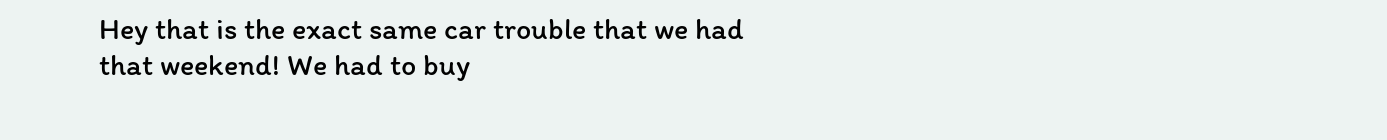Hey that is the exact same car trouble that we had that weekend! We had to buy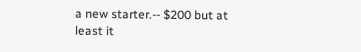a new starter.-- $200 but at least it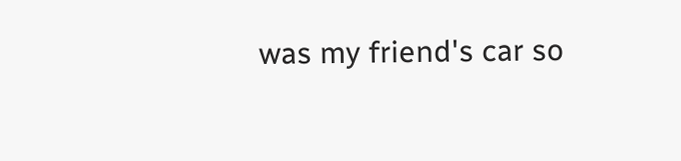was my friend's car so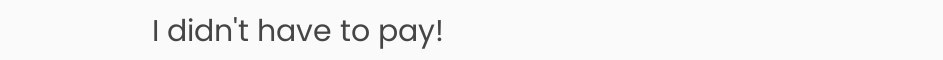I didn't have to pay!